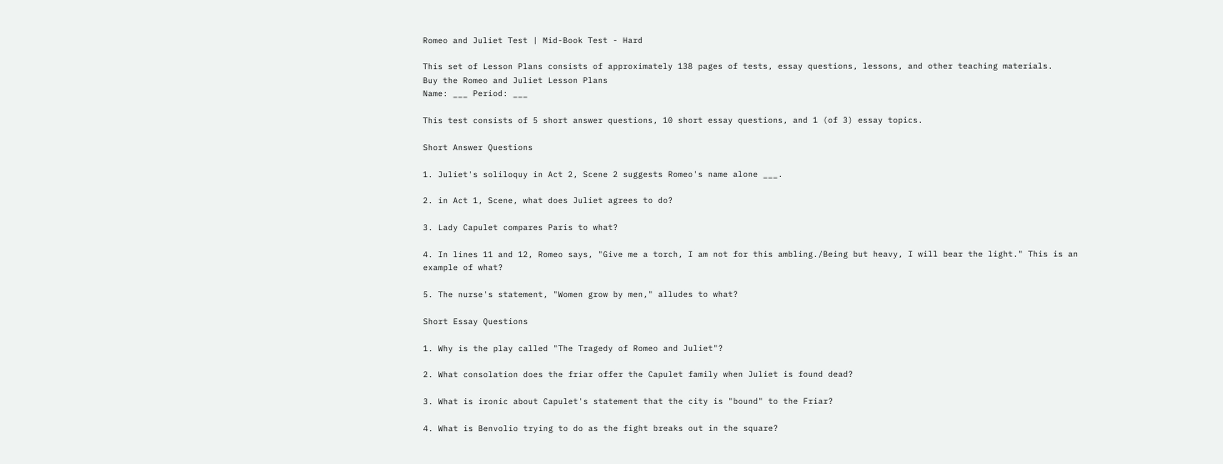Romeo and Juliet Test | Mid-Book Test - Hard

This set of Lesson Plans consists of approximately 138 pages of tests, essay questions, lessons, and other teaching materials.
Buy the Romeo and Juliet Lesson Plans
Name: ___ Period: ___

This test consists of 5 short answer questions, 10 short essay questions, and 1 (of 3) essay topics.

Short Answer Questions

1. Juliet's soliloquy in Act 2, Scene 2 suggests Romeo's name alone ___.

2. in Act 1, Scene, what does Juliet agrees to do?

3. Lady Capulet compares Paris to what?

4. In lines 11 and 12, Romeo says, "Give me a torch, I am not for this ambling./Being but heavy, I will bear the light." This is an example of what?

5. The nurse's statement, "Women grow by men," alludes to what?

Short Essay Questions

1. Why is the play called "The Tragedy of Romeo and Juliet"?

2. What consolation does the friar offer the Capulet family when Juliet is found dead?

3. What is ironic about Capulet's statement that the city is "bound" to the Friar?

4. What is Benvolio trying to do as the fight breaks out in the square?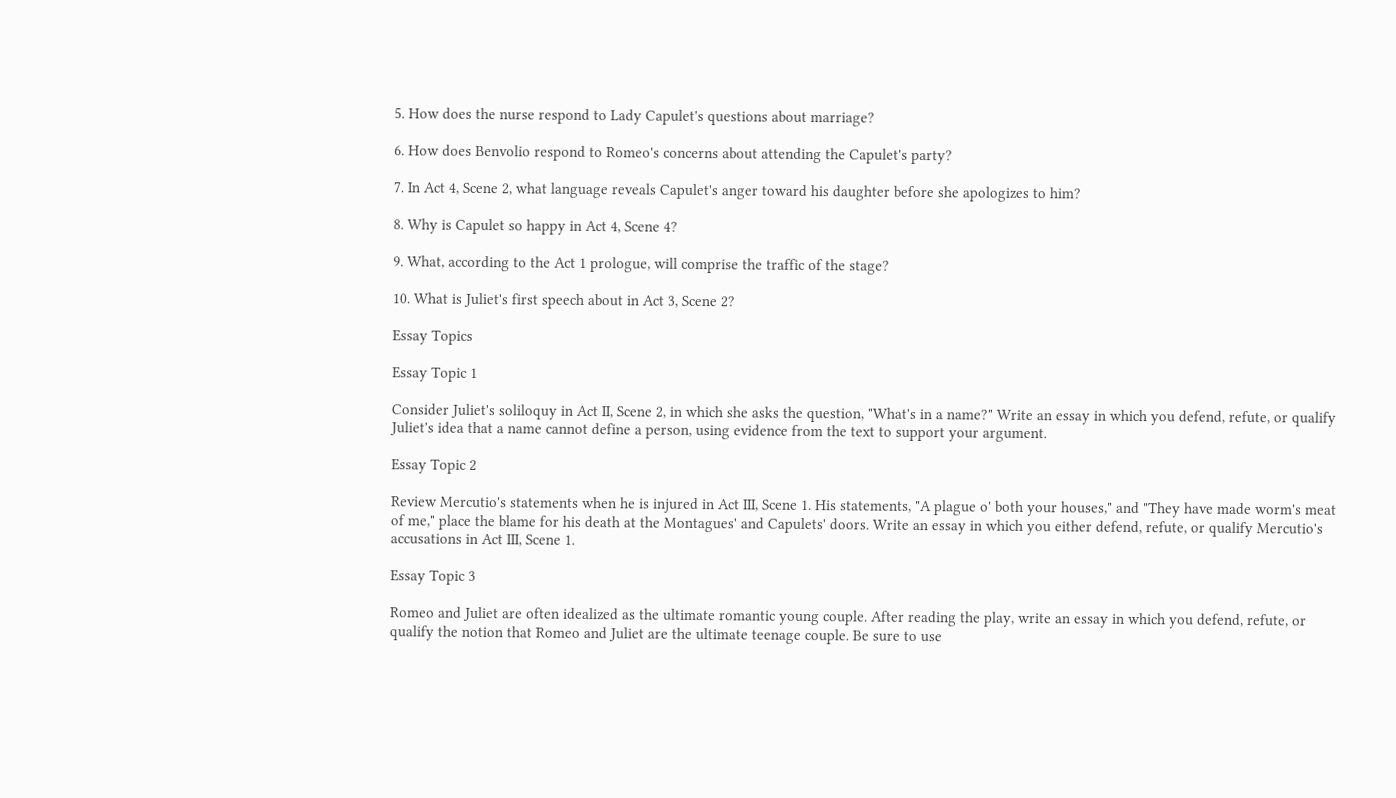5. How does the nurse respond to Lady Capulet's questions about marriage?

6. How does Benvolio respond to Romeo's concerns about attending the Capulet's party?

7. In Act 4, Scene 2, what language reveals Capulet's anger toward his daughter before she apologizes to him?

8. Why is Capulet so happy in Act 4, Scene 4?

9. What, according to the Act 1 prologue, will comprise the traffic of the stage?

10. What is Juliet's first speech about in Act 3, Scene 2?

Essay Topics

Essay Topic 1

Consider Juliet's soliloquy in Act II, Scene 2, in which she asks the question, "What's in a name?" Write an essay in which you defend, refute, or qualify Juliet's idea that a name cannot define a person, using evidence from the text to support your argument.

Essay Topic 2

Review Mercutio's statements when he is injured in Act III, Scene 1. His statements, "A plague o' both your houses," and "They have made worm's meat of me," place the blame for his death at the Montagues' and Capulets' doors. Write an essay in which you either defend, refute, or qualify Mercutio's accusations in Act III, Scene 1.

Essay Topic 3

Romeo and Juliet are often idealized as the ultimate romantic young couple. After reading the play, write an essay in which you defend, refute, or qualify the notion that Romeo and Juliet are the ultimate teenage couple. Be sure to use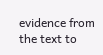evidence from the text to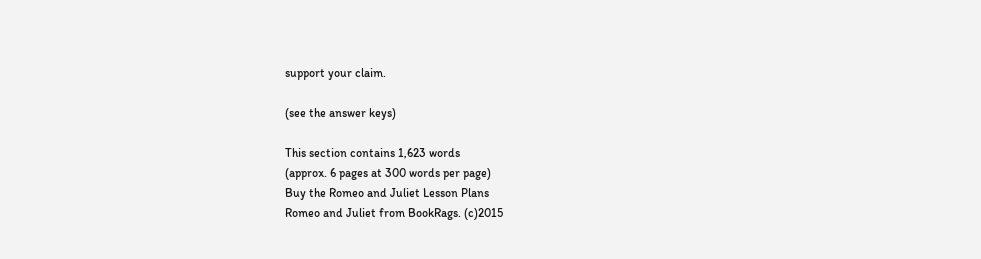support your claim.

(see the answer keys)

This section contains 1,623 words
(approx. 6 pages at 300 words per page)
Buy the Romeo and Juliet Lesson Plans
Romeo and Juliet from BookRags. (c)2015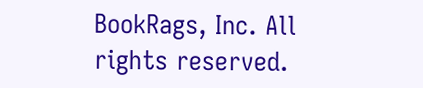BookRags, Inc. All rights reserved.